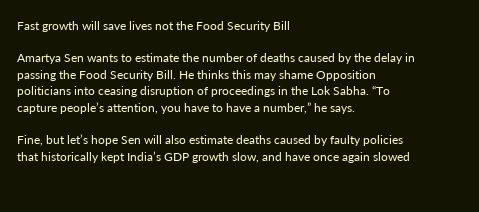Fast growth will save lives not the Food Security Bill

Amartya Sen wants to estimate the number of deaths caused by the delay in passing the Food Security Bill. He thinks this may shame Opposition politicians into ceasing disruption of proceedings in the Lok Sabha. “To capture people’s attention, you have to have a number,” he says.

Fine, but let’s hope Sen will also estimate deaths caused by faulty policies that historically kept India’s GDP growth slow, and have once again slowed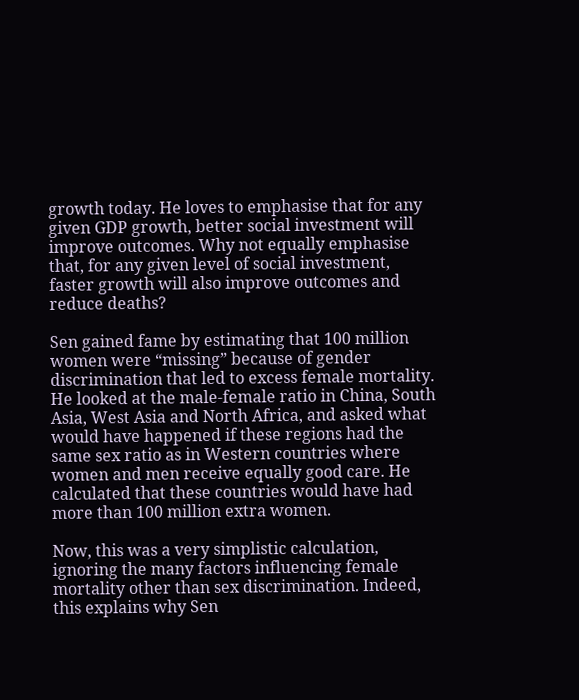growth today. He loves to emphasise that for any given GDP growth, better social investment will improve outcomes. Why not equally emphasise that, for any given level of social investment, faster growth will also improve outcomes and reduce deaths?

Sen gained fame by estimating that 100 million women were “missing” because of gender discrimination that led to excess female mortality. He looked at the male-female ratio in China, South Asia, West Asia and North Africa, and asked what would have happened if these regions had the same sex ratio as in Western countries where women and men receive equally good care. He calculated that these countries would have had more than 100 million extra women.

Now, this was a very simplistic calculation, ignoring the many factors influencing female mortality other than sex discrimination. Indeed, this explains why Sen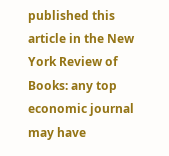published this article in the New York Review of Books: any top economic journal may have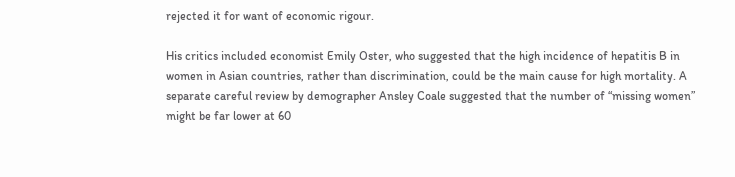rejected it for want of economic rigour.

His critics included economist Emily Oster, who suggested that the high incidence of hepatitis B in women in Asian countries, rather than discrimination, could be the main cause for high mortality. A separate careful review by demographer Ansley Coale suggested that the number of “missing women” might be far lower at 60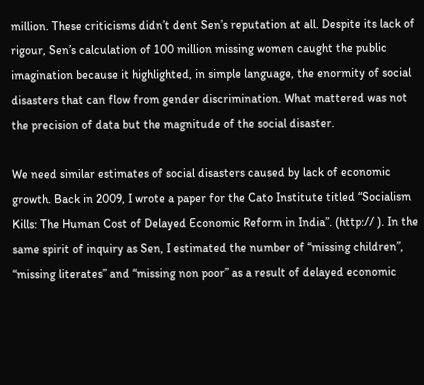million. These criticisms didn’t dent Sen’s reputation at all. Despite its lack of rigour, Sen’s calculation of 100 million missing women caught the public imagination because it highlighted, in simple language, the enormity of social disasters that can flow from gender discrimination. What mattered was not the precision of data but the magnitude of the social disaster.

We need similar estimates of social disasters caused by lack of economic growth. Back in 2009, I wrote a paper for the Cato Institute titled “Socialism Kills: The Human Cost of Delayed Economic Reform in India”. (http:// ). In the same spirit of inquiry as Sen, I estimated the number of “missing children”, “missing literates” and “missing non poor” as a result of delayed economic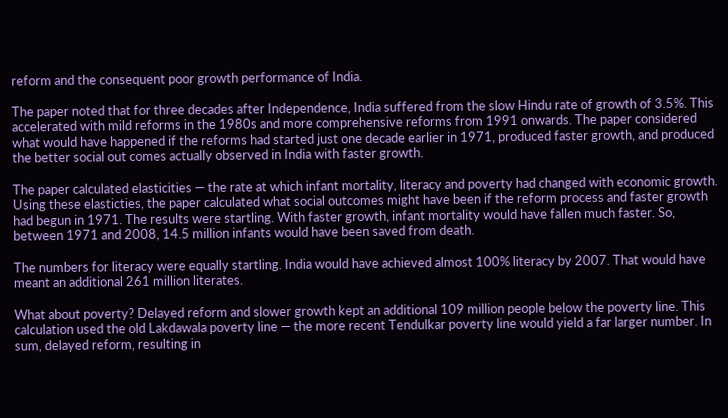reform and the consequent poor growth performance of India.

The paper noted that for three decades after Independence, India suffered from the slow Hindu rate of growth of 3.5%. This accelerated with mild reforms in the 1980s and more comprehensive reforms from 1991 onwards. The paper considered what would have happened if the reforms had started just one decade earlier in 1971, produced faster growth, and produced the better social out comes actually observed in India with faster growth.

The paper calculated elasticities — the rate at which infant mortality, literacy and poverty had changed with economic growth. Using these elasticties, the paper calculated what social outcomes might have been if the reform process and faster growth had begun in 1971. The results were startling. With faster growth, infant mortality would have fallen much faster. So, between 1971 and 2008, 14.5 million infants would have been saved from death.

The numbers for literacy were equally startling. India would have achieved almost 100% literacy by 2007. That would have meant an additional 261 million literates.

What about poverty? Delayed reform and slower growth kept an additional 109 million people below the poverty line. This calculation used the old Lakdawala poverty line — the more recent Tendulkar poverty line would yield a far larger number. In sum, delayed reform, resulting in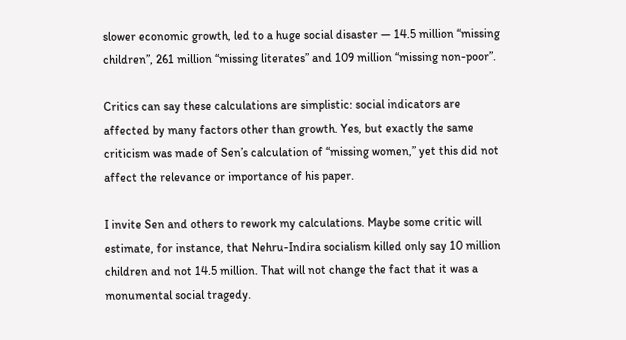slower economic growth, led to a huge social disaster — 14.5 million “missing children”, 261 million “missing literates” and 109 million “missing non-poor”.

Critics can say these calculations are simplistic: social indicators are affected by many factors other than growth. Yes, but exactly the same criticism was made of Sen’s calculation of “missing women,” yet this did not affect the relevance or importance of his paper.

I invite Sen and others to rework my calculations. Maybe some critic will estimate, for instance, that Nehru-Indira socialism killed only say 10 million children and not 14.5 million. That will not change the fact that it was a monumental social tragedy.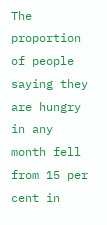The proportion of people saying they are hungry in any month fell from 15 per cent in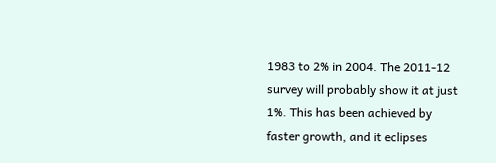1983 to 2% in 2004. The 2011-12 survey will probably show it at just 1%. This has been achieved by faster growth, and it eclipses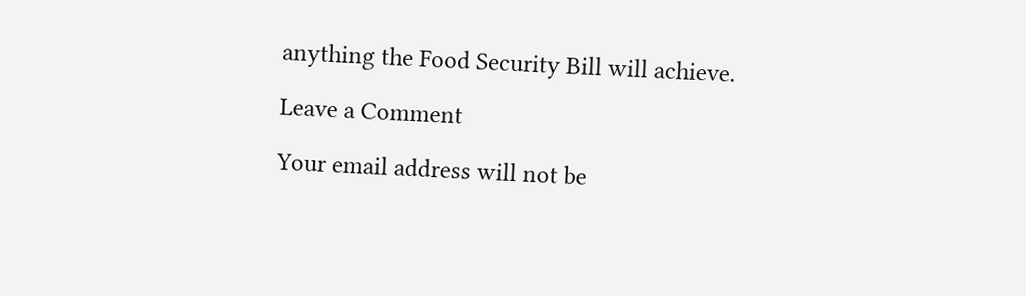anything the Food Security Bill will achieve.

Leave a Comment

Your email address will not be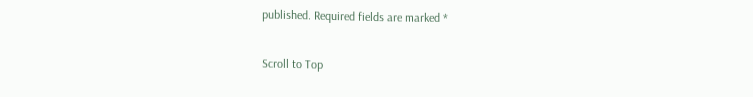published. Required fields are marked *

Scroll to Top